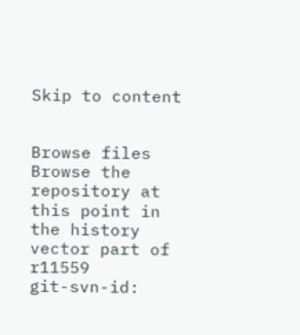Skip to content


Browse files Browse the repository at this point in the history
vector part of r11559
git-svn-id: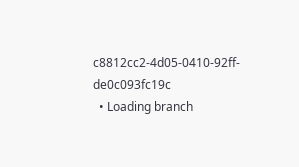c8812cc2-4d05-0410-92ff-de0c093fc19c
  • Loading branch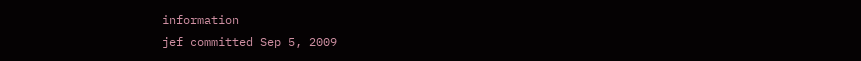information
jef committed Sep 5, 2009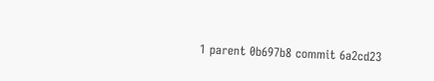1 parent 0b697b8 commit 6a2cd23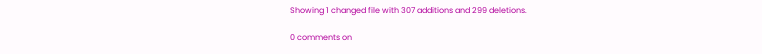Showing 1 changed file with 307 additions and 299 deletions.

0 comments on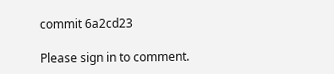commit 6a2cd23

Please sign in to comment.